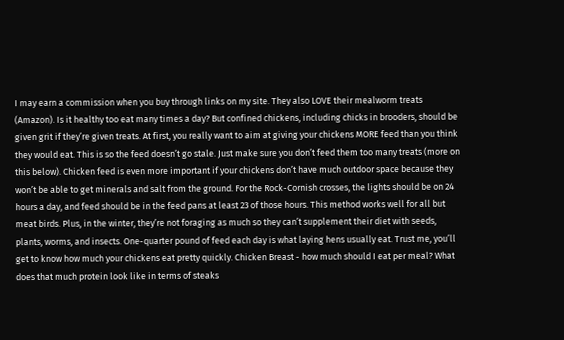I may earn a commission when you buy through links on my site. They also LOVE their mealworm treats (Amazon). Is it healthy too eat many times a day? But confined chickens, including chicks in brooders, should be given grit if they’re given treats. At first, you really want to aim at giving your chickens MORE feed than you think they would eat. This is so the feed doesn’t go stale. Just make sure you don’t feed them too many treats (more on this below). Chicken feed is even more important if your chickens don’t have much outdoor space because they won’t be able to get minerals and salt from the ground. For the Rock-Cornish crosses, the lights should be on 24 hours a day, and feed should be in the feed pans at least 23 of those hours. This method works well for all but meat birds. Plus, in the winter, they’re not foraging as much so they can’t supplement their diet with seeds, plants, worms, and insects. One-quarter pound of feed each day is what laying hens usually eat. Trust me, you’ll get to know how much your chickens eat pretty quickly. Chicken Breast - how much should I eat per meal? What does that much protein look like in terms of steaks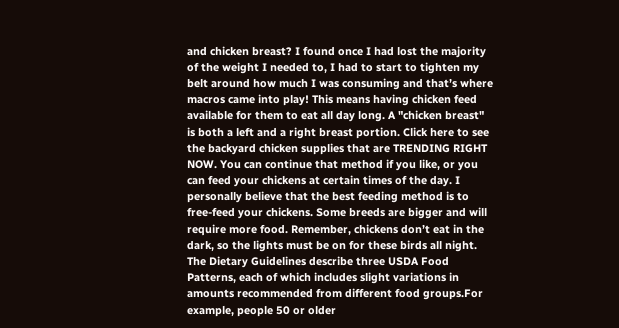and chicken breast? I found once I had lost the majority of the weight I needed to, I had to start to tighten my belt around how much I was consuming and that’s where macros came into play! This means having chicken feed available for them to eat all day long. A "chicken breast" is both a left and a right breast portion. Click here to see the backyard chicken supplies that are TRENDING RIGHT NOW. You can continue that method if you like, or you can feed your chickens at certain times of the day. I personally believe that the best feeding method is to free-feed your chickens. Some breeds are bigger and will require more food. Remember, chickens don’t eat in the dark, so the lights must be on for these birds all night. The Dietary Guidelines describe three USDA Food Patterns, each of which includes slight variations in amounts recommended from different food groups.For example, people 50 or older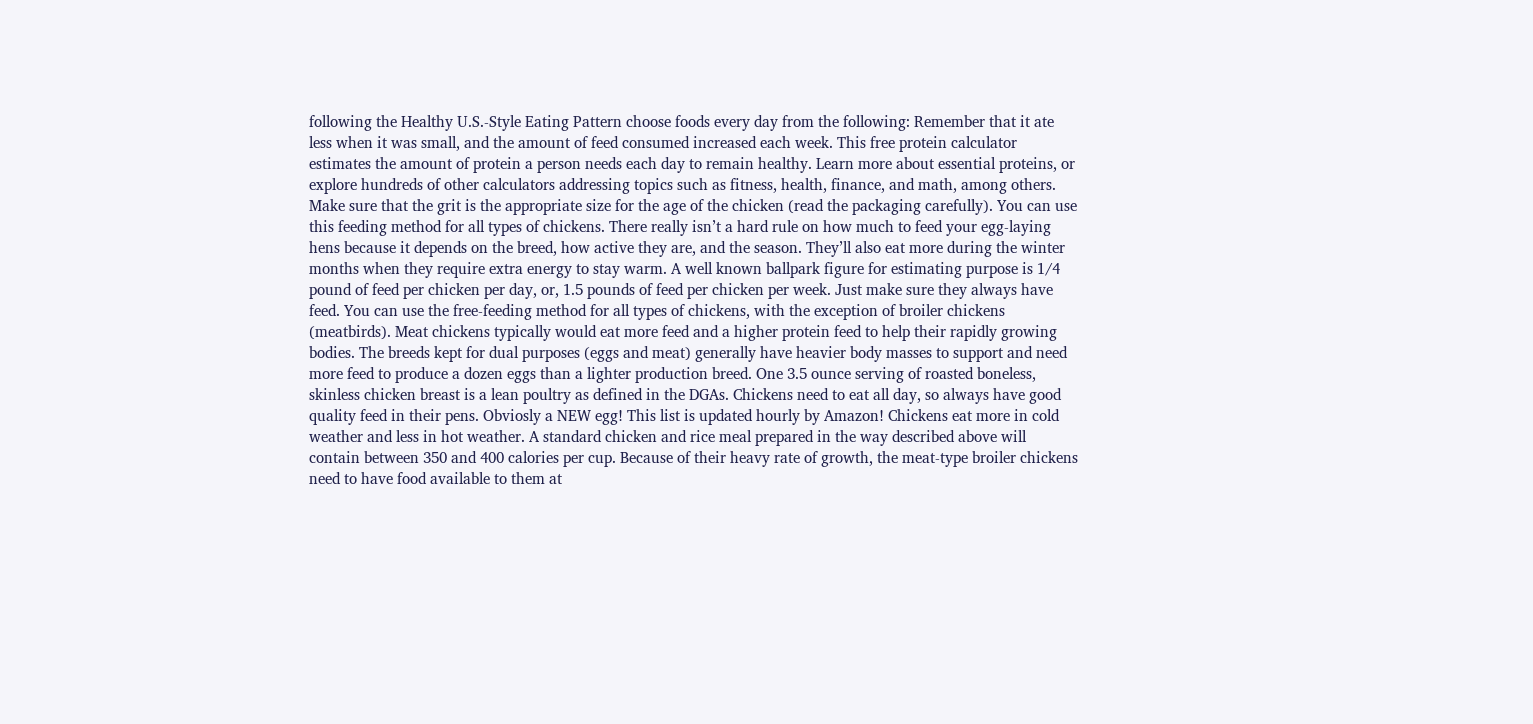following the Healthy U.S.-Style Eating Pattern choose foods every day from the following: Remember that it ate less when it was small, and the amount of feed consumed increased each week. This free protein calculator estimates the amount of protein a person needs each day to remain healthy. Learn more about essential proteins, or explore hundreds of other calculators addressing topics such as fitness, health, finance, and math, among others. Make sure that the grit is the appropriate size for the age of the chicken (read the packaging carefully). You can use this feeding method for all types of chickens. There really isn’t a hard rule on how much to feed your egg-laying hens because it depends on the breed, how active they are, and the season. They’ll also eat more during the winter months when they require extra energy to stay warm. A well known ballpark figure for estimating purpose is 1/4 pound of feed per chicken per day, or, 1.5 pounds of feed per chicken per week. Just make sure they always have feed. You can use the free-feeding method for all types of chickens, with the exception of broiler chickens (meatbirds). Meat chickens typically would eat more feed and a higher protein feed to help their rapidly growing bodies. The breeds kept for dual purposes (eggs and meat) generally have heavier body masses to support and need more feed to produce a dozen eggs than a lighter production breed. One 3.5 ounce serving of roasted boneless, skinless chicken breast is a lean poultry as defined in the DGAs. Chickens need to eat all day, so always have good quality feed in their pens. Obviosly a NEW egg! This list is updated hourly by Amazon! Chickens eat more in cold weather and less in hot weather. A standard chicken and rice meal prepared in the way described above will contain between 350 and 400 calories per cup. Because of their heavy rate of growth, the meat-type broiler chickens need to have food available to them at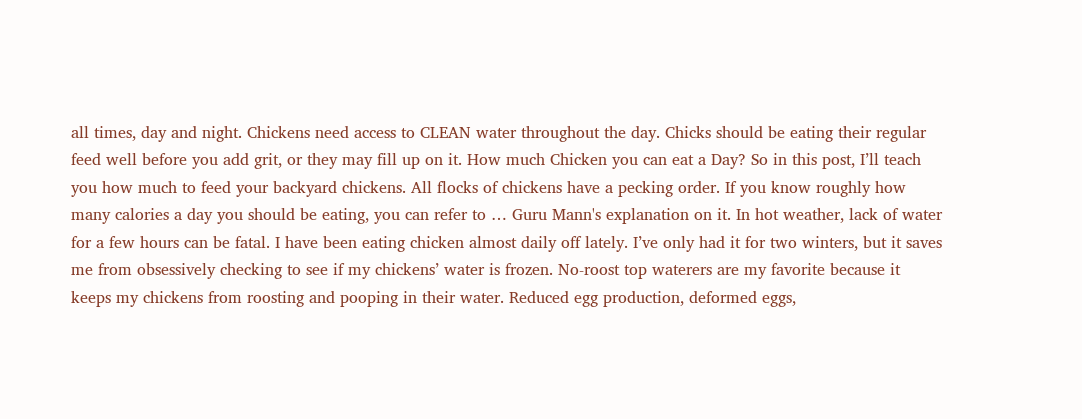all times, day and night. Chickens need access to CLEAN water throughout the day. Chicks should be eating their regular feed well before you add grit, or they may fill up on it. How much Chicken you can eat a Day? So in this post, I’ll teach you how much to feed your backyard chickens. All flocks of chickens have a pecking order. If you know roughly how many calories a day you should be eating, you can refer to … Guru Mann's explanation on it. In hot weather, lack of water for a few hours can be fatal. I have been eating chicken almost daily off lately. I’ve only had it for two winters, but it saves me from obsessively checking to see if my chickens’ water is frozen. No-roost top waterers are my favorite because it keeps my chickens from roosting and pooping in their water. Reduced egg production, deformed eggs,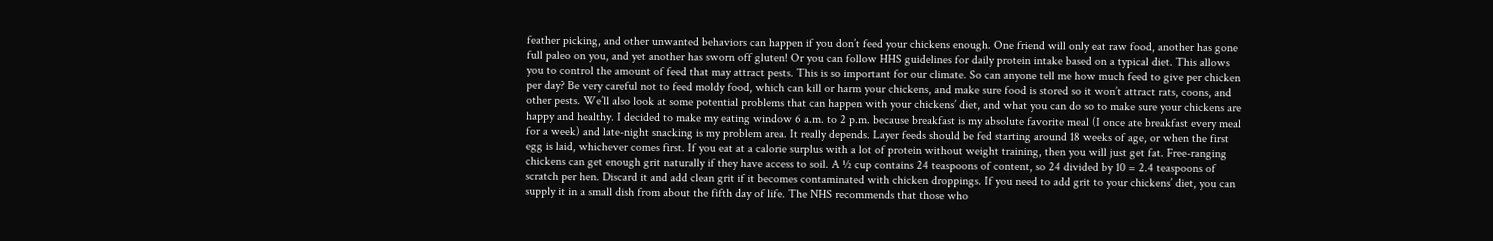feather picking, and other unwanted behaviors can happen if you don’t feed your chickens enough. One friend will only eat raw food, another has gone full paleo on you, and yet another has sworn off gluten! Or you can follow HHS guidelines for daily protein intake based on a typical diet. This allows you to control the amount of feed that may attract pests. This is so important for our climate. So can anyone tell me how much feed to give per chicken per day? Be very careful not to feed moldy food, which can kill or harm your chickens, and make sure food is stored so it won’t attract rats, coons, and other pests. We’ll also look at some potential problems that can happen with your chickens’ diet, and what you can do so to make sure your chickens are happy and healthy. I decided to make my eating window 6 a.m. to 2 p.m. because breakfast is my absolute favorite meal (I once ate breakfast every meal for a week) and late-night snacking is my problem area. It really depends. Layer feeds should be fed starting around 18 weeks of age, or when the first egg is laid, whichever comes first. If you eat at a calorie surplus with a lot of protein without weight training, then you will just get fat. Free-ranging chickens can get enough grit naturally if they have access to soil. A ½ cup contains 24 teaspoons of content, so 24 divided by 10 = 2.4 teaspoons of scratch per hen. Discard it and add clean grit if it becomes contaminated with chicken droppings. If you need to add grit to your chickens’ diet, you can supply it in a small dish from about the fifth day of life. The NHS recommends that those who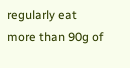regularly eat more than 90g of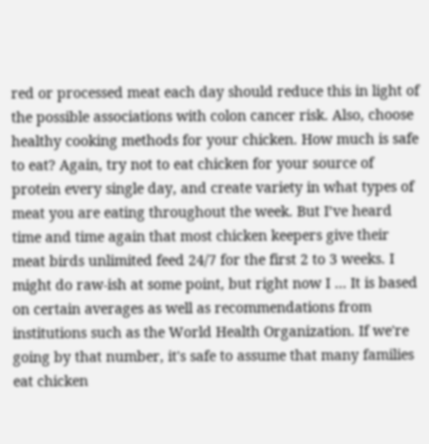red or processed meat each day should reduce this in light of the possible associations with colon cancer risk. Also, choose healthy cooking methods for your chicken. How much is safe to eat? Again, try not to eat chicken for your source of protein every single day, and create variety in what types of meat you are eating throughout the week. But I’ve heard time and time again that most chicken keepers give their meat birds unlimited feed 24/7 for the first 2 to 3 weeks. I might do raw-ish at some point, but right now I … It is based on certain averages as well as recommendations from institutions such as the World Health Organization. If we're going by that number, it's safe to assume that many families eat chicken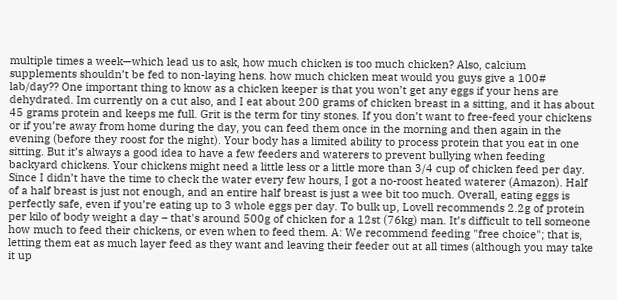multiple times a week—which lead us to ask, how much chicken is too much chicken? Also, calcium supplements shouldn’t be fed to non-laying hens. how much chicken meat would you guys give a 100# lab/day?? One important thing to know as a chicken keeper is that you won’t get any eggs if your hens are dehydrated. Im currently on a cut also, and I eat about 200 grams of chicken breast in a sitting, and it has about 45 grams protein and keeps me full. Grit is the term for tiny stones. If you don’t want to free-feed your chickens or if you’re away from home during the day, you can feed them once in the morning and then again in the evening (before they roost for the night). Your body has a limited ability to process protein that you eat in one sitting. But it’s always a good idea to have a few feeders and waterers to prevent bullying when feeding backyard chickens. Your chickens might need a little less or a little more than 3/4 cup of chicken feed per day. Since I didn’t have the time to check the water every few hours, I got a no-roost heated waterer (Amazon). Half of a half breast is just not enough, and an entire half breast is just a wee bit too much. Overall, eating eggs is perfectly safe, even if you’re eating up to 3 whole eggs per day. To bulk up, Lovell recommends 2.2g of protein per kilo of body weight a day – that's around 500g of chicken for a 12st (76kg) man. It’s difficult to tell someone how much to feed their chickens, or even when to feed them. A: We recommend feeding "free choice"; that is, letting them eat as much layer feed as they want and leaving their feeder out at all times (although you may take it up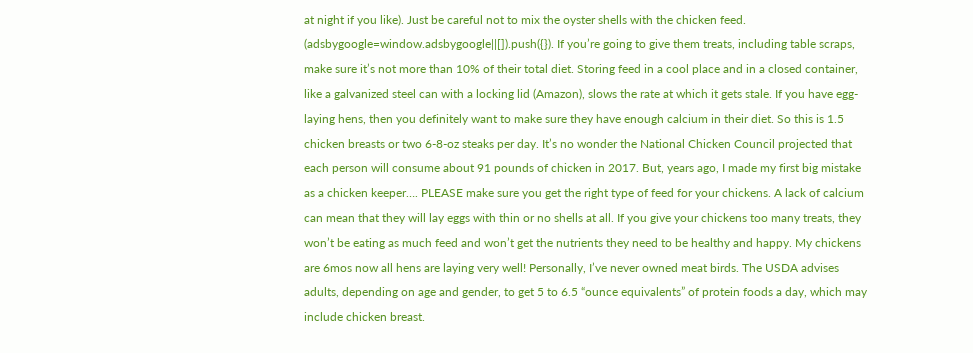at night if you like). Just be careful not to mix the oyster shells with the chicken feed. (adsbygoogle=window.adsbygoogle||[]).push({}). If you’re going to give them treats, including table scraps, make sure it’s not more than 10% of their total diet. Storing feed in a cool place and in a closed container, like a galvanized steel can with a locking lid (Amazon), slows the rate at which it gets stale. If you have egg-laying hens, then you definitely want to make sure they have enough calcium in their diet. So this is 1.5 chicken breasts or two 6-8-oz steaks per day. It’s no wonder the National Chicken Council projected that each person will consume about 91 pounds of chicken in 2017. But, years ago, I made my first big mistake as a chicken keeper…. PLEASE make sure you get the right type of feed for your chickens. A lack of calcium can mean that they will lay eggs with thin or no shells at all. If you give your chickens too many treats, they won’t be eating as much feed and won’t get the nutrients they need to be healthy and happy. My chickens are 6mos now all hens are laying very well! Personally, I’ve never owned meat birds. The USDA advises adults, depending on age and gender, to get 5 to 6.5 “ounce equivalents” of protein foods a day, which may include chicken breast.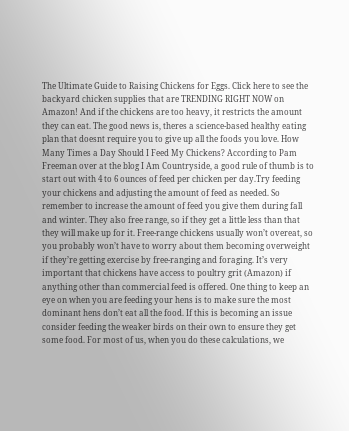The Ultimate Guide to Raising Chickens for Eggs. Click here to see the backyard chicken supplies that are TRENDING RIGHT NOW on Amazon! And if the chickens are too heavy, it restricts the amount they can eat. The good news is, theres a science-based healthy eating plan that doesnt require you to give up all the foods you love. How Many Times a Day Should I Feed My Chickens? According to Pam Freeman over at the blog I Am Countryside, a good rule of thumb is to start out with 4 to 6 ounces of feed per chicken per day.Try feeding your chickens and adjusting the amount of feed as needed. So remember to increase the amount of feed you give them during fall and winter. They also free range, so if they get a little less than that they will make up for it. Free-range chickens usually won’t overeat, so you probably won’t have to worry about them becoming overweight if they’re getting exercise by free-ranging and foraging. It’s very important that chickens have access to poultry grit (Amazon) if anything other than commercial feed is offered. One thing to keep an eye on when you are feeding your hens is to make sure the most dominant hens don’t eat all the food. If this is becoming an issue consider feeding the weaker birds on their own to ensure they get some food. For most of us, when you do these calculations, we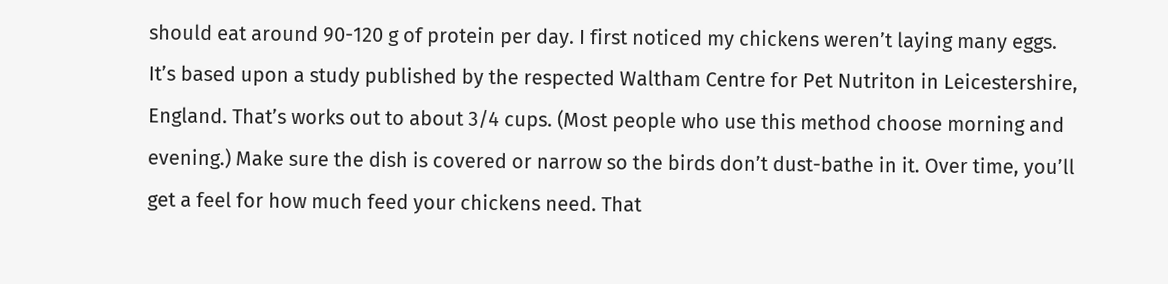should eat around 90-120 g of protein per day. I first noticed my chickens weren’t laying many eggs. It’s based upon a study published by the respected Waltham Centre for Pet Nutriton in Leicestershire, England. That’s works out to about 3/4 cups. (Most people who use this method choose morning and evening.) Make sure the dish is covered or narrow so the birds don’t dust-bathe in it. Over time, you’ll get a feel for how much feed your chickens need. That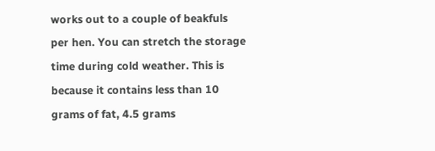works out to a couple of beakfuls per hen. You can stretch the storage time during cold weather. This is because it contains less than 10 grams of fat, 4.5 grams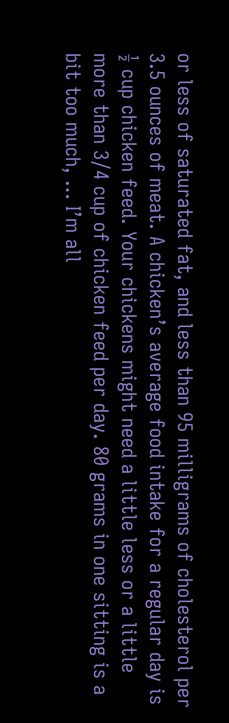or less of saturated fat, and less than 95 milligrams of cholesterol per 3.5 ounces of meat. A chicken’s average food intake for a regular day is ½ cup chicken feed. Your chickens might need a little less or a little more than 3/4 cup of chicken feed per day. 80 grams in one sitting is a bit too much, … I’m all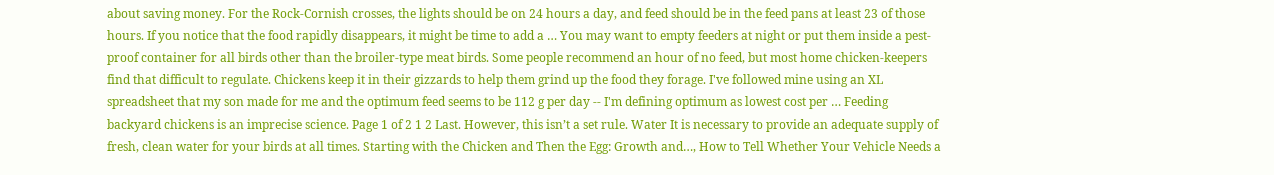about saving money. For the Rock-Cornish crosses, the lights should be on 24 hours a day, and feed should be in the feed pans at least 23 of those hours. If you notice that the food rapidly disappears, it might be time to add a … You may want to empty feeders at night or put them inside a pest-proof container for all birds other than the broiler-type meat birds. Some people recommend an hour of no feed, but most home chicken-keepers find that difficult to regulate. Chickens keep it in their gizzards to help them grind up the food they forage. I've followed mine using an XL spreadsheet that my son made for me and the optimum feed seems to be 112 g per day -- I'm defining optimum as lowest cost per … Feeding backyard chickens is an imprecise science. Page 1 of 2 1 2 Last. However, this isn’t a set rule. Water It is necessary to provide an adequate supply of fresh, clean water for your birds at all times. Starting with the Chicken and Then the Egg: Growth and…, How to Tell Whether Your Vehicle Needs a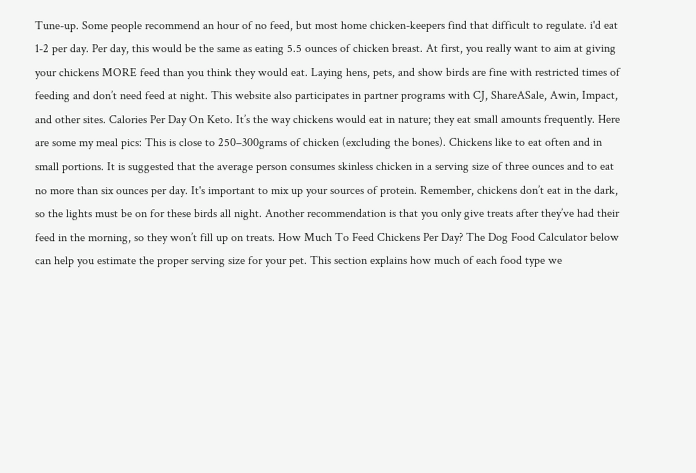Tune-up. Some people recommend an hour of no feed, but most home chicken-keepers find that difficult to regulate. i'd eat 1-2 per day. Per day, this would be the same as eating 5.5 ounces of chicken breast. At first, you really want to aim at giving your chickens MORE feed than you think they would eat. Laying hens, pets, and show birds are fine with restricted times of feeding and don’t need feed at night. This website also participates in partner programs with CJ, ShareASale, Awin, Impact, and other sites. Calories Per Day On Keto. It’s the way chickens would eat in nature; they eat small amounts frequently. Here are some my meal pics: This is close to 250–300grams of chicken (excluding the bones). Chickens like to eat often and in small portions. It is suggested that the average person consumes skinless chicken in a serving size of three ounces and to eat no more than six ounces per day. It's important to mix up your sources of protein. Remember, chickens don’t eat in the dark, so the lights must be on for these birds all night. Another recommendation is that you only give treats after they’ve had their feed in the morning, so they won’t fill up on treats. How Much To Feed Chickens Per Day? The Dog Food Calculator below can help you estimate the proper serving size for your pet. This section explains how much of each food type we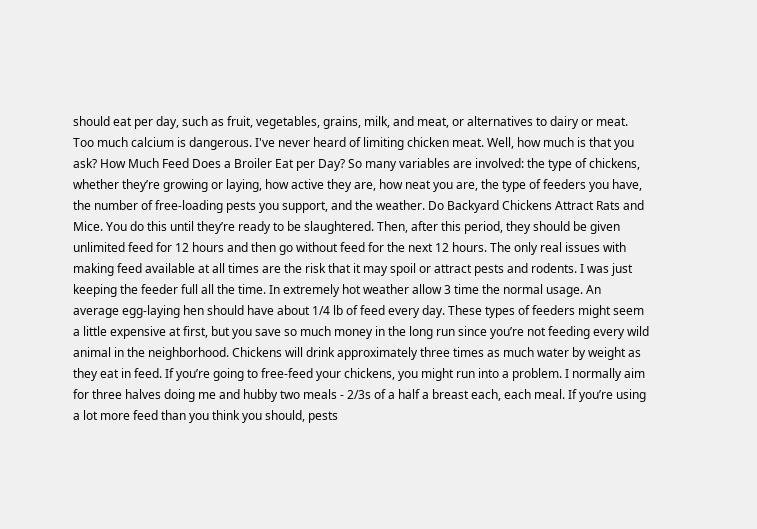should eat per day, such as fruit, vegetables, grains, milk, and meat, or alternatives to dairy or meat. Too much calcium is dangerous. I've never heard of limiting chicken meat. Well, how much is that you ask? How Much Feed Does a Broiler Eat per Day? So many variables are involved: the type of chickens, whether they’re growing or laying, how active they are, how neat you are, the type of feeders you have, the number of free-loading pests you support, and the weather. Do Backyard Chickens Attract Rats and Mice. You do this until they’re ready to be slaughtered. Then, after this period, they should be given unlimited feed for 12 hours and then go without feed for the next 12 hours. The only real issues with making feed available at all times are the risk that it may spoil or attract pests and rodents. I was just keeping the feeder full all the time. In extremely hot weather allow 3 time the normal usage. An average egg-laying hen should have about 1/4 lb of feed every day. These types of feeders might seem a little expensive at first, but you save so much money in the long run since you’re not feeding every wild animal in the neighborhood. Chickens will drink approximately three times as much water by weight as they eat in feed. If you’re going to free-feed your chickens, you might run into a problem. I normally aim for three halves doing me and hubby two meals - 2/3s of a half a breast each, each meal. If you’re using a lot more feed than you think you should, pests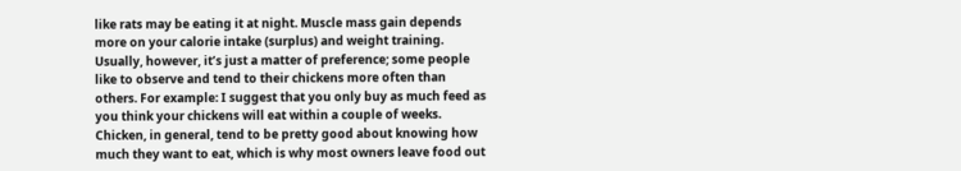like rats may be eating it at night. Muscle mass gain depends more on your calorie intake (surplus) and weight training. Usually, however, it’s just a matter of preference; some people like to observe and tend to their chickens more often than others. For example: I suggest that you only buy as much feed as you think your chickens will eat within a couple of weeks. Chicken, in general, tend to be pretty good about knowing how much they want to eat, which is why most owners leave food out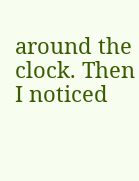around the clock. Then I noticed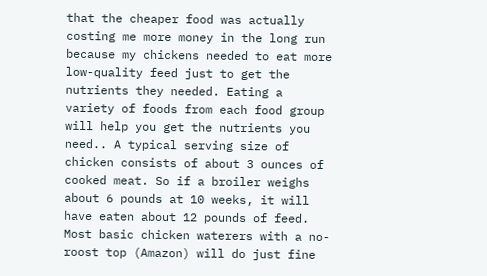that the cheaper food was actually costing me more money in the long run because my chickens needed to eat more low-quality feed just to get the nutrients they needed. Eating a variety of foods from each food group will help you get the nutrients you need.. A typical serving size of chicken consists of about 3 ounces of cooked meat. So if a broiler weighs about 6 pounds at 10 weeks, it will have eaten about 12 pounds of feed. Most basic chicken waterers with a no-roost top (Amazon) will do just fine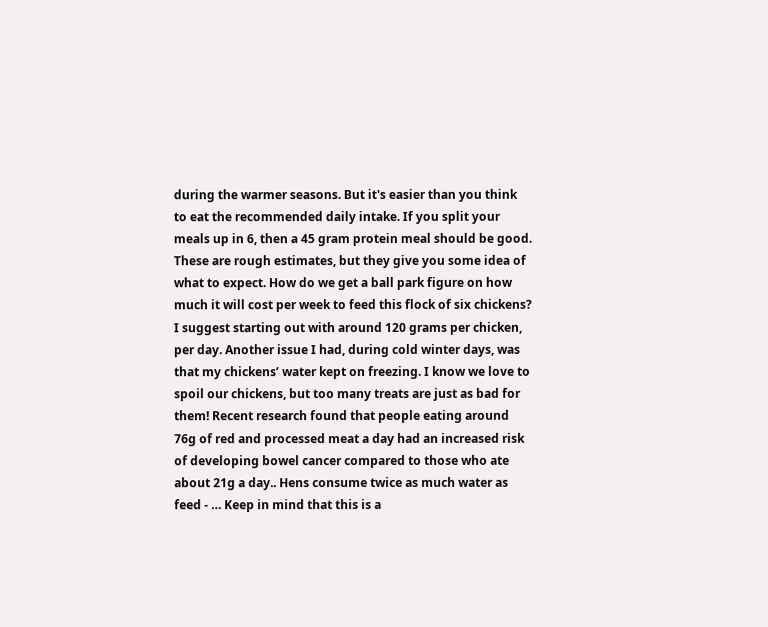during the warmer seasons. But it's easier than you think to eat the recommended daily intake. If you split your meals up in 6, then a 45 gram protein meal should be good. These are rough estimates, but they give you some idea of what to expect. How do we get a ball park figure on how much it will cost per week to feed this flock of six chickens? I suggest starting out with around 120 grams per chicken, per day. Another issue I had, during cold winter days, was that my chickens’ water kept on freezing. I know we love to spoil our chickens, but too many treats are just as bad for them! Recent research found that people eating around 76g of red and processed meat a day had an increased risk of developing bowel cancer compared to those who ate about 21g a day.. Hens consume twice as much water as feed - … Keep in mind that this is a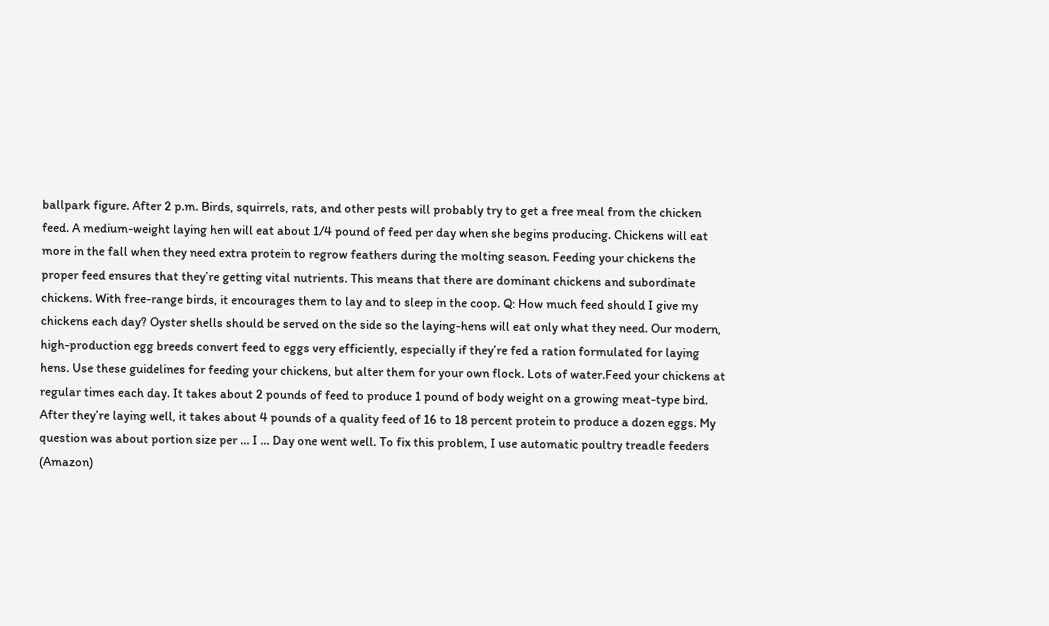ballpark figure. After 2 p.m. Birds, squirrels, rats, and other pests will probably try to get a free meal from the chicken feed. A medium-weight laying hen will eat about 1/4 pound of feed per day when she begins producing. Chickens will eat more in the fall when they need extra protein to regrow feathers during the molting season. Feeding your chickens the proper feed ensures that they’re getting vital nutrients. This means that there are dominant chickens and subordinate chickens. With free-range birds, it encourages them to lay and to sleep in the coop. Q: How much feed should I give my chickens each day? Oyster shells should be served on the side so the laying-hens will eat only what they need. Our modern, high-production egg breeds convert feed to eggs very efficiently, especially if they’re fed a ration formulated for laying hens. Use these guidelines for feeding your chickens, but alter them for your own flock. Lots of water.Feed your chickens at regular times each day. It takes about 2 pounds of feed to produce 1 pound of body weight on a growing meat-type bird. After they’re laying well, it takes about 4 pounds of a quality feed of 16 to 18 percent protein to produce a dozen eggs. My question was about portion size per … I … Day one went well. To fix this problem, I use automatic poultry treadle feeders (Amazon)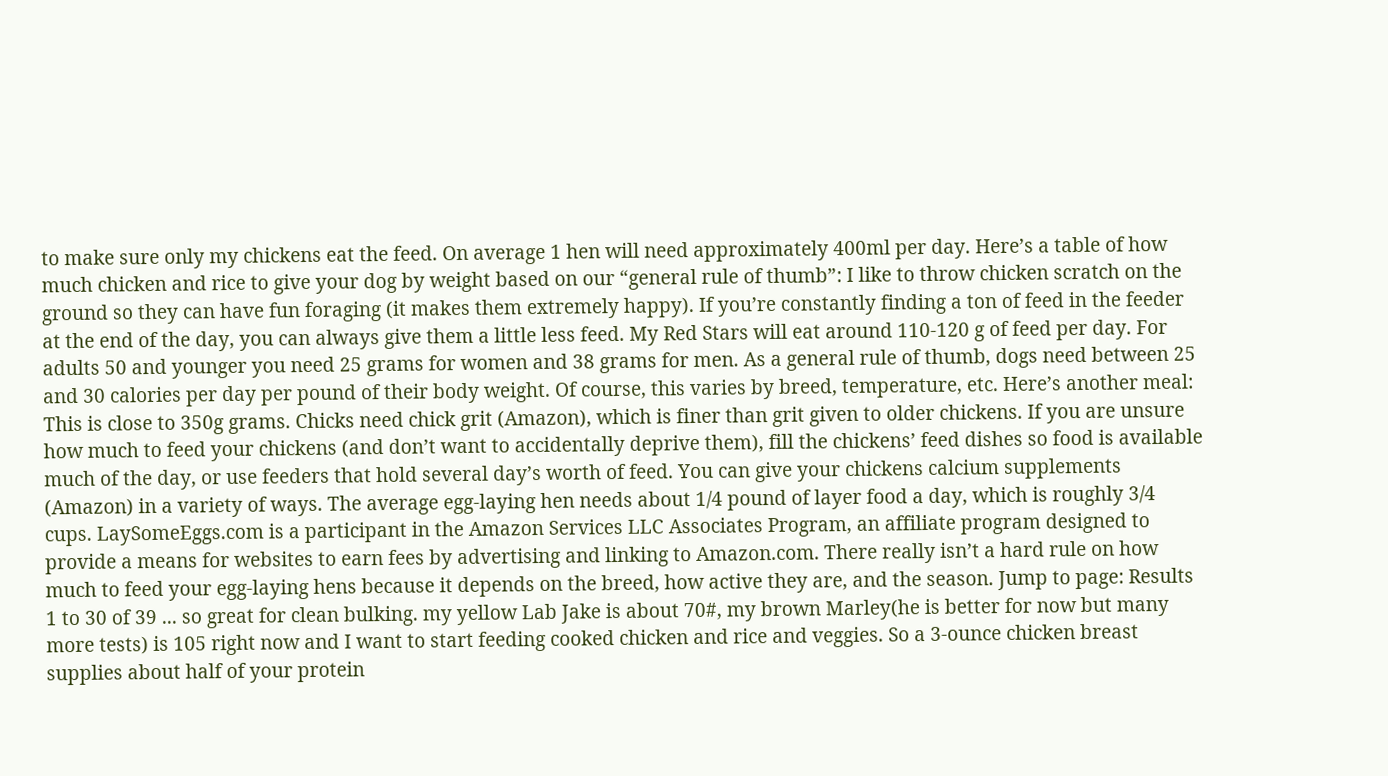to make sure only my chickens eat the feed. On average 1 hen will need approximately 400ml per day. Here’s a table of how much chicken and rice to give your dog by weight based on our “general rule of thumb”: I like to throw chicken scratch on the ground so they can have fun foraging (it makes them extremely happy). If you’re constantly finding a ton of feed in the feeder at the end of the day, you can always give them a little less feed. My Red Stars will eat around 110-120 g of feed per day. For adults 50 and younger you need 25 grams for women and 38 grams for men. As a general rule of thumb, dogs need between 25 and 30 calories per day per pound of their body weight. Of course, this varies by breed, temperature, etc. Here’s another meal: This is close to 350g grams. Chicks need chick grit (Amazon), which is finer than grit given to older chickens. If you are unsure how much to feed your chickens (and don’t want to accidentally deprive them), fill the chickens’ feed dishes so food is available much of the day, or use feeders that hold several day’s worth of feed. You can give your chickens calcium supplements (Amazon) in a variety of ways. The average egg-laying hen needs about 1/4 pound of layer food a day, which is roughly 3/4 cups. LaySomeEggs.com is a participant in the Amazon Services LLC Associates Program, an affiliate program designed to provide a means for websites to earn fees by advertising and linking to Amazon.com. There really isn’t a hard rule on how much to feed your egg-laying hens because it depends on the breed, how active they are, and the season. Jump to page: Results 1 to 30 of 39 ... so great for clean bulking. my yellow Lab Jake is about 70#, my brown Marley(he is better for now but many more tests) is 105 right now and I want to start feeding cooked chicken and rice and veggies. So a 3-ounce chicken breast supplies about half of your protein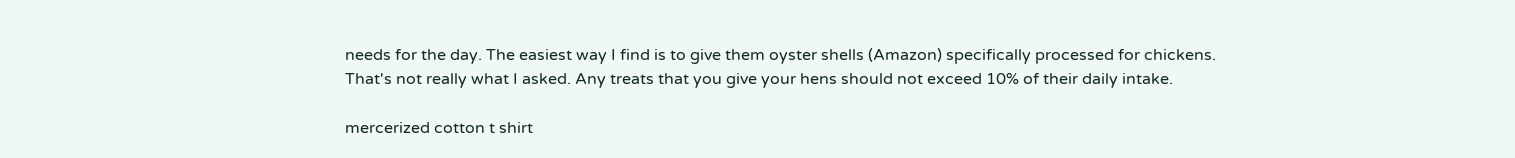needs for the day. The easiest way I find is to give them oyster shells (Amazon) specifically processed for chickens. That's not really what I asked. Any treats that you give your hens should not exceed 10% of their daily intake.

mercerized cotton t shirt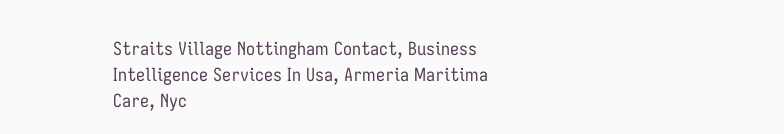Straits Village Nottingham Contact, Business Intelligence Services In Usa, Armeria Maritima Care, Nyc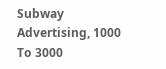Subway Advertising, 1000 To 3000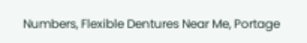Numbers, Flexible Dentures Near Me, Portage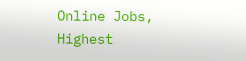Online Jobs, Highest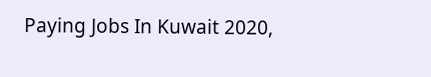Paying Jobs In Kuwait 2020,